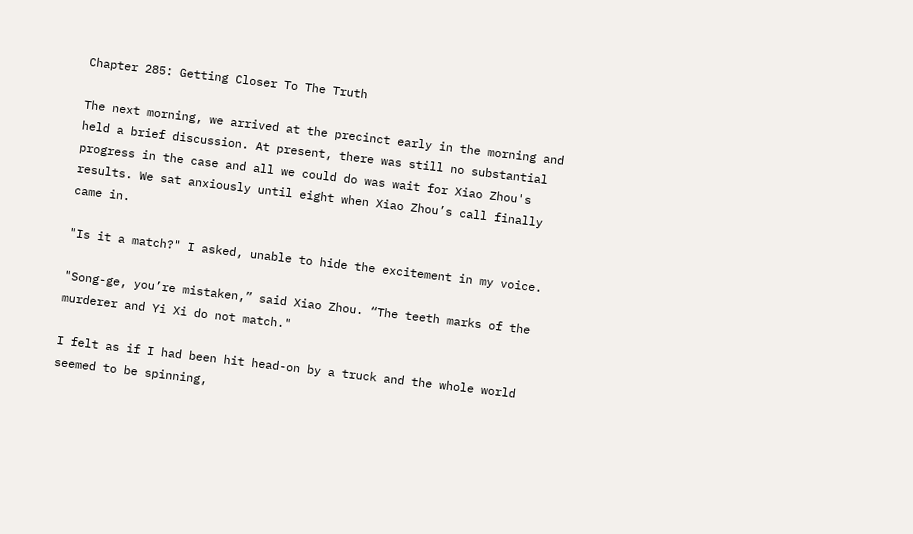Chapter 285: Getting Closer To The Truth

The next morning, we arrived at the precinct early in the morning and held a brief discussion. At present, there was still no substantial progress in the case and all we could do was wait for Xiao Zhou's results. We sat anxiously until eight when Xiao Zhou’s call finally came in.

"Is it a match?" I asked, unable to hide the excitement in my voice.

"Song-ge, you’re mistaken,” said Xiao Zhou. “The teeth marks of the murderer and Yi Xi do not match."

I felt as if I had been hit head-on by a truck and the whole world seemed to be spinning,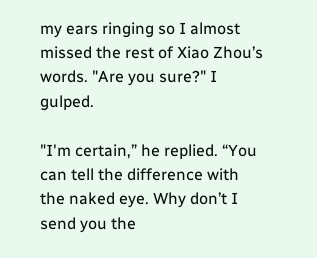my ears ringing so I almost missed the rest of Xiao Zhou’s words. "Are you sure?" I gulped.

"I'm certain,” he replied. “You can tell the difference with the naked eye. Why don’t I send you the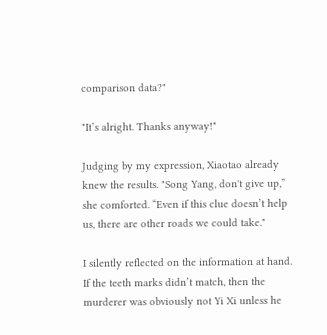comparison data?"

"It’s alright. Thanks anyway!"

Judging by my expression, Xiaotao already knew the results. "Song Yang, don't give up,” she comforted. “Even if this clue doesn’t help us, there are other roads we could take."

I silently reflected on the information at hand. If the teeth marks didn’t match, then the murderer was obviously not Yi Xi unless he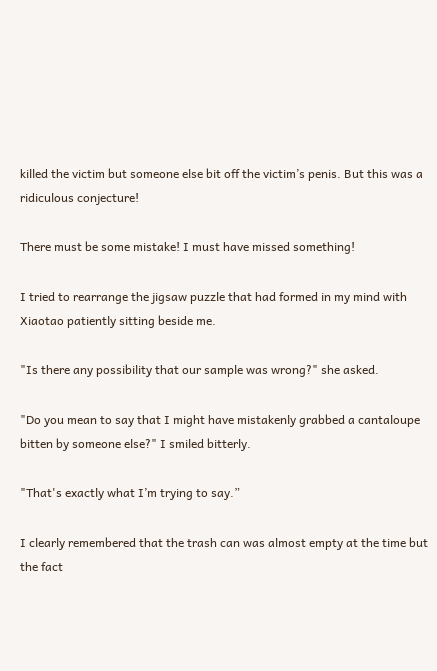killed the victim but someone else bit off the victim’s penis. But this was a ridiculous conjecture!

There must be some mistake! I must have missed something!

I tried to rearrange the jigsaw puzzle that had formed in my mind with Xiaotao patiently sitting beside me.

"Is there any possibility that our sample was wrong?" she asked.

"Do you mean to say that I might have mistakenly grabbed a cantaloupe bitten by someone else?" I smiled bitterly.

"That's exactly what I’m trying to say.”

I clearly remembered that the trash can was almost empty at the time but the fact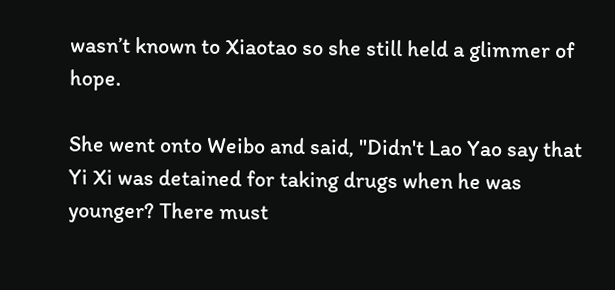wasn’t known to Xiaotao so she still held a glimmer of hope.

She went onto Weibo and said, "Didn't Lao Yao say that Yi Xi was detained for taking drugs when he was younger? There must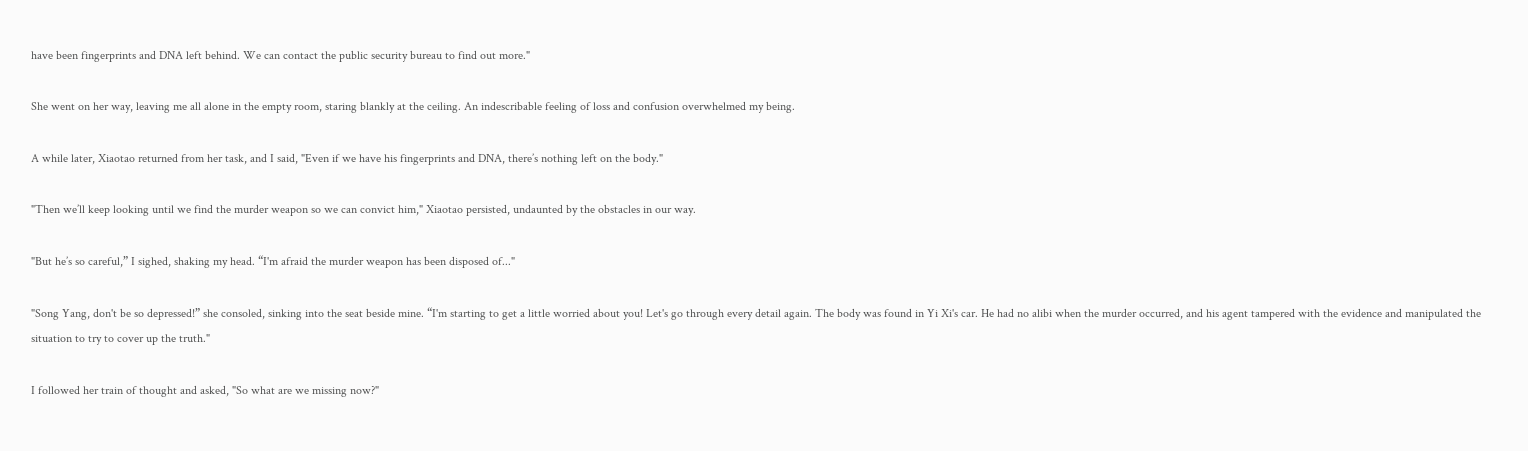have been fingerprints and DNA left behind. We can contact the public security bureau to find out more."

She went on her way, leaving me all alone in the empty room, staring blankly at the ceiling. An indescribable feeling of loss and confusion overwhelmed my being.

A while later, Xiaotao returned from her task, and I said, "Even if we have his fingerprints and DNA, there’s nothing left on the body."

"Then we’ll keep looking until we find the murder weapon so we can convict him," Xiaotao persisted, undaunted by the obstacles in our way.

"But he’s so careful,” I sighed, shaking my head. “I'm afraid the murder weapon has been disposed of..."

"Song Yang, don't be so depressed!” she consoled, sinking into the seat beside mine. “I'm starting to get a little worried about you! Let's go through every detail again. The body was found in Yi Xi's car. He had no alibi when the murder occurred, and his agent tampered with the evidence and manipulated the situation to try to cover up the truth."

I followed her train of thought and asked, "So what are we missing now?"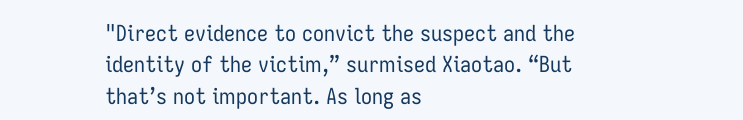"Direct evidence to convict the suspect and the identity of the victim,” surmised Xiaotao. “But that’s not important. As long as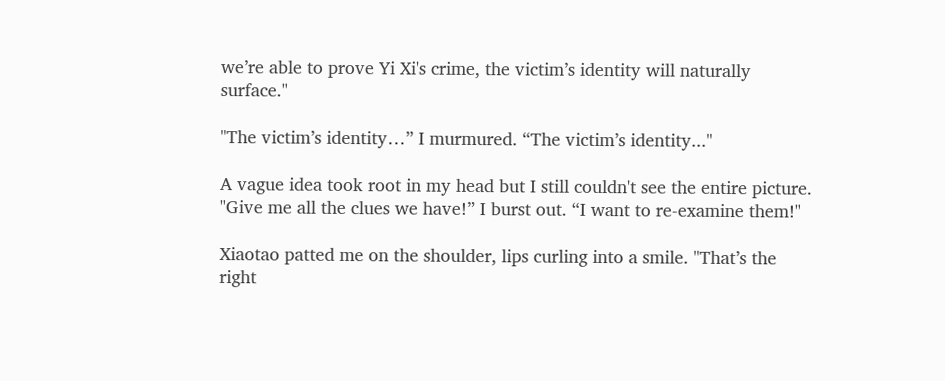we’re able to prove Yi Xi's crime, the victim’s identity will naturally surface."

"The victim’s identity…” I murmured. “The victim’s identity..."

A vague idea took root in my head but I still couldn't see the entire picture. "Give me all the clues we have!” I burst out. “I want to re-examine them!"

Xiaotao patted me on the shoulder, lips curling into a smile. "That’s the right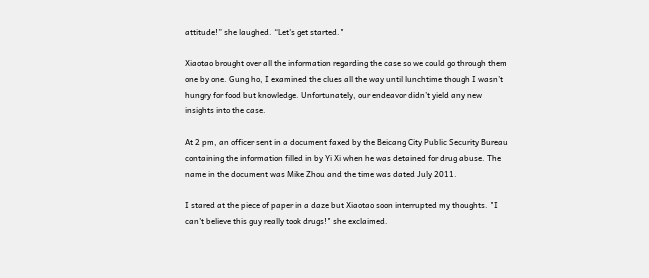attitude!” she laughed. “Let's get started."

Xiaotao brought over all the information regarding the case so we could go through them one by one. Gung ho, I examined the clues all the way until lunchtime though I wasn’t hungry for food but knowledge. Unfortunately, our endeavor didn’t yield any new insights into the case.

At 2 pm, an officer sent in a document faxed by the Beicang City Public Security Bureau containing the information filled in by Yi Xi when he was detained for drug abuse. The name in the document was Mike Zhou and the time was dated July 2011.

I stared at the piece of paper in a daze but Xiaotao soon interrupted my thoughts. "I can't believe this guy really took drugs!" she exclaimed.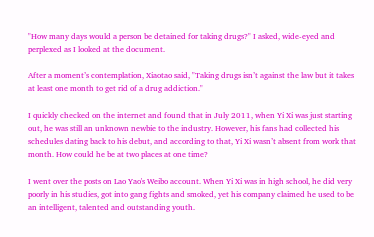"How many days would a person be detained for taking drugs?" I asked, wide-eyed and perplexed as I looked at the document.

After a moment’s contemplation, Xiaotao said, "Taking drugs isn’t against the law but it takes at least one month to get rid of a drug addiction."

I quickly checked on the internet and found that in July 2011, when Yi Xi was just starting out, he was still an unknown newbie to the industry. However, his fans had collected his schedules dating back to his debut, and according to that, Yi Xi wasn’t absent from work that month. How could he be at two places at one time?

I went over the posts on Lao Yao's Weibo account. When Yi Xi was in high school, he did very poorly in his studies, got into gang fights and smoked, yet his company claimed he used to be an intelligent, talented and outstanding youth.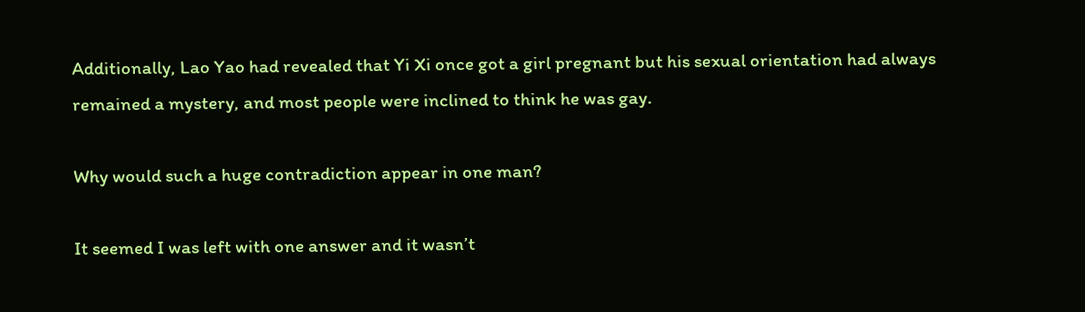Additionally, Lao Yao had revealed that Yi Xi once got a girl pregnant but his sexual orientation had always remained a mystery, and most people were inclined to think he was gay.

Why would such a huge contradiction appear in one man?

It seemed I was left with one answer and it wasn’t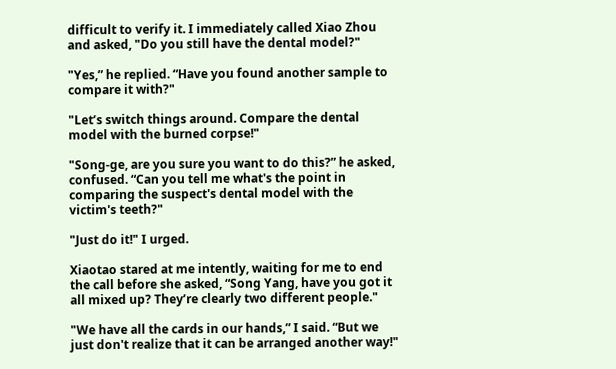difficult to verify it. I immediately called Xiao Zhou and asked, "Do you still have the dental model?"

"Yes,” he replied. “Have you found another sample to compare it with?"

"Let’s switch things around. Compare the dental model with the burned corpse!"

"Song-ge, are you sure you want to do this?” he asked, confused. “Can you tell me what's the point in comparing the suspect's dental model with the victim's teeth?"

"Just do it!" I urged.

Xiaotao stared at me intently, waiting for me to end the call before she asked, “Song Yang, have you got it all mixed up? They’re clearly two different people."

"We have all the cards in our hands,” I said. “But we just don't realize that it can be arranged another way!"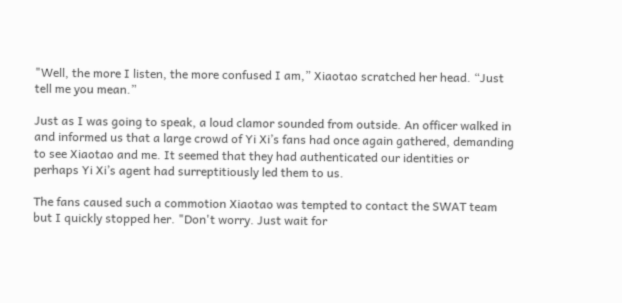"Well, the more I listen, the more confused I am,” Xiaotao scratched her head. “Just tell me you mean.”

Just as I was going to speak, a loud clamor sounded from outside. An officer walked in and informed us that a large crowd of Yi Xi’s fans had once again gathered, demanding to see Xiaotao and me. It seemed that they had authenticated our identities or perhaps Yi Xi’s agent had surreptitiously led them to us.

The fans caused such a commotion Xiaotao was tempted to contact the SWAT team but I quickly stopped her. "Don't worry. Just wait for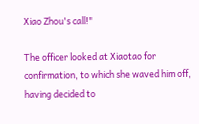Xiao Zhou's call!"

The officer looked at Xiaotao for confirmation, to which she waved him off, having decided to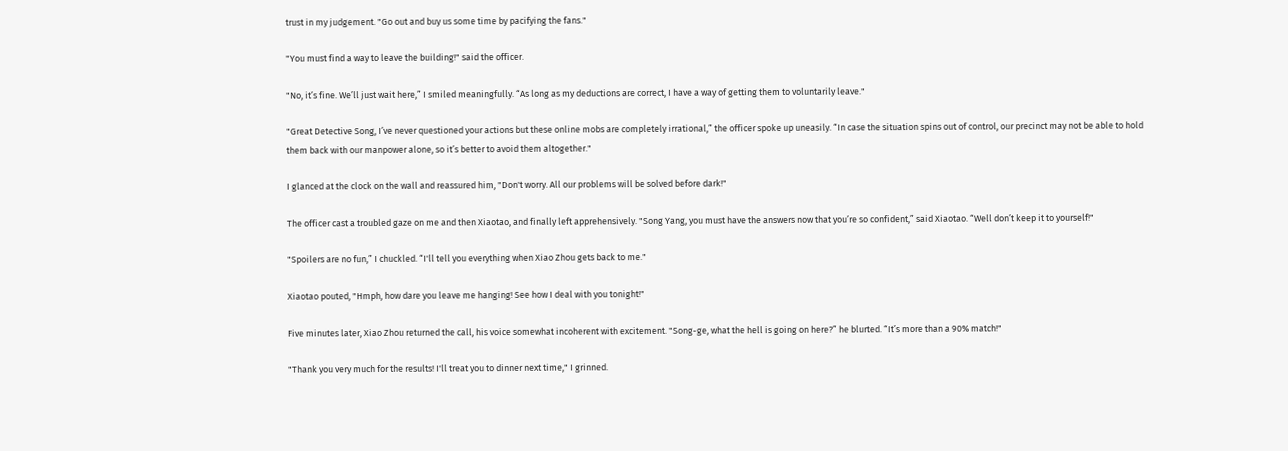trust in my judgement. "Go out and buy us some time by pacifying the fans."

"You must find a way to leave the building!" said the officer.

"No, it’s fine. We’ll just wait here,” I smiled meaningfully. “As long as my deductions are correct, I have a way of getting them to voluntarily leave."

"Great Detective Song, I’ve never questioned your actions but these online mobs are completely irrational,” the officer spoke up uneasily. “In case the situation spins out of control, our precinct may not be able to hold them back with our manpower alone, so it’s better to avoid them altogether."

I glanced at the clock on the wall and reassured him, "Don't worry. All our problems will be solved before dark!"

The officer cast a troubled gaze on me and then Xiaotao, and finally left apprehensively. "Song Yang, you must have the answers now that you’re so confident,” said Xiaotao. “Well don’t keep it to yourself!"

"Spoilers are no fun,” I chuckled. “I'll tell you everything when Xiao Zhou gets back to me."

Xiaotao pouted, "Hmph, how dare you leave me hanging! See how I deal with you tonight!"

Five minutes later, Xiao Zhou returned the call, his voice somewhat incoherent with excitement. "Song-ge, what the hell is going on here?” he blurted. “It’s more than a 90% match!"

"Thank you very much for the results! I'll treat you to dinner next time," I grinned.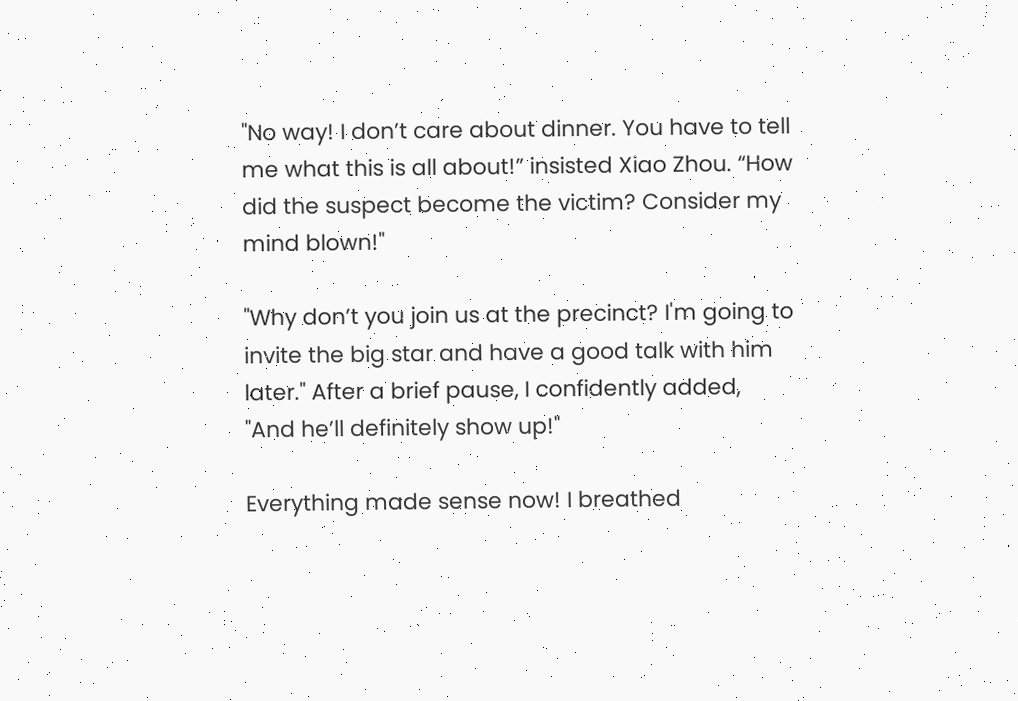"No way! I don’t care about dinner. You have to tell me what this is all about!” insisted Xiao Zhou. “How did the suspect become the victim? Consider my mind blown!"

"Why don’t you join us at the precinct? I'm going to invite the big star and have a good talk with him later." After a brief pause, I confidently added, "And he’ll definitely show up!"

Everything made sense now! I breathed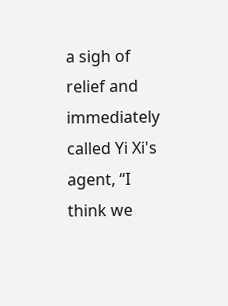a sigh of relief and immediately called Yi Xi's agent, “I think we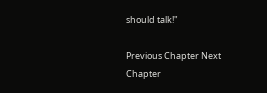should talk!"

Previous Chapter Next Chapter